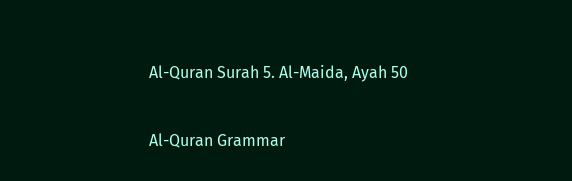Al-Quran Surah 5. Al-Maida, Ayah 50

Al-Quran Grammar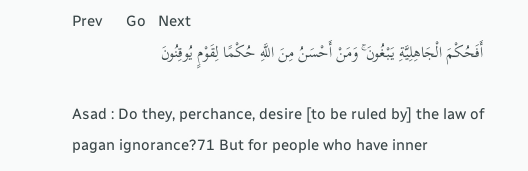Prev      Go   Next
أَفَحُكْمَ الْجَاهِلِيَّةِ يَبْغُونَ ۚ وَمَنْ أَحْسَنُ مِنَ اللَّهِ حُكْمًا لِقَوْمٍ يُوقِنُونَ

Asad : Do they, perchance, desire [to be ruled by] the law of pagan ignorance?71 But for people who have inner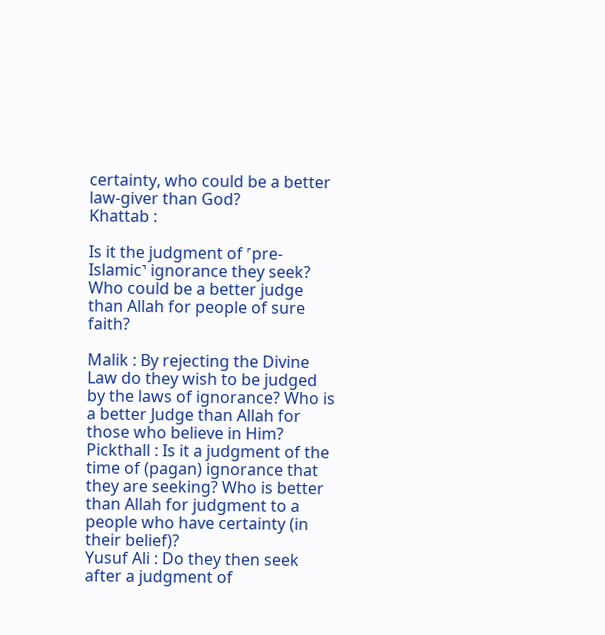certainty, who could be a better law-giver than God?
Khattab :

Is it the judgment of ˹pre-Islamic˺ ignorance they seek? Who could be a better judge than Allah for people of sure faith?

Malik : By rejecting the Divine Law do they wish to be judged by the laws of ignorance? Who is a better Judge than Allah for those who believe in Him?
Pickthall : Is it a judgment of the time of (pagan) ignorance that they are seeking? Who is better than Allah for judgment to a people who have certainty (in their belief)?
Yusuf Ali : Do they then seek after a judgment of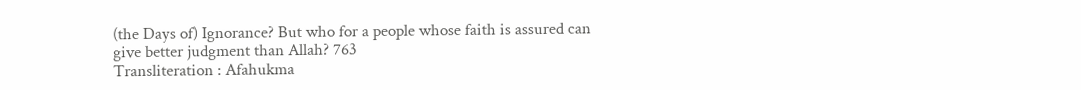(the Days of) Ignorance? But who for a people whose faith is assured can give better judgment than Allah? 763
Transliteration : Afahukma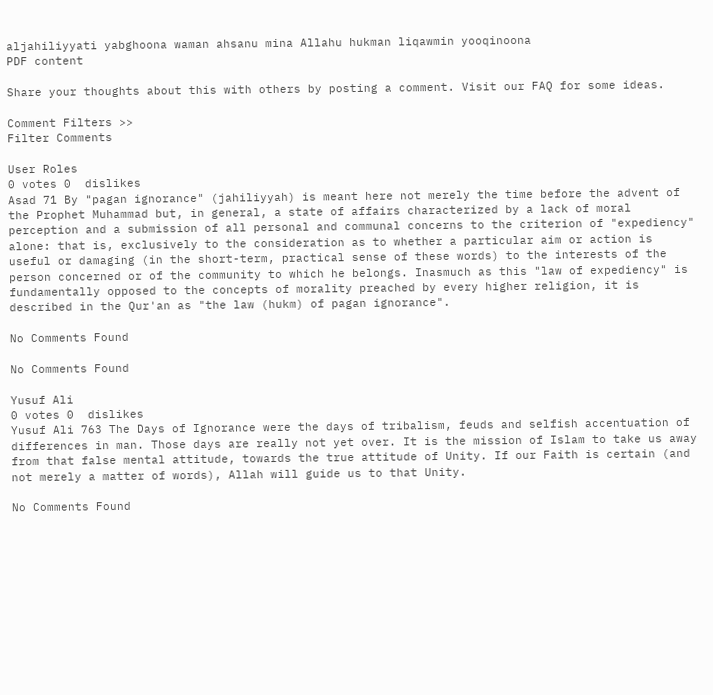aljahiliyyati yabghoona waman ahsanu mina Allahu hukman liqawmin yooqinoona
PDF content

Share your thoughts about this with others by posting a comment. Visit our FAQ for some ideas.

Comment Filters >>
Filter Comments

User Roles
0 votes 0  dislikes
Asad 71 By "pagan ignorance" (jahiliyyah) is meant here not merely the time before the advent of the Prophet Muhammad but, in general, a state of affairs characterized by a lack of moral perception and a submission of all personal and communal concerns to the criterion of "expediency" alone: that is, exclusively to the consideration as to whether a particular aim or action is useful or damaging (in the short-term, practical sense of these words) to the interests of the person concerned or of the community to which he belongs. Inasmuch as this "law of expediency" is fundamentally opposed to the concepts of morality preached by every higher religion, it is described in the Qur'an as "the law (hukm) of pagan ignorance".

No Comments Found

No Comments Found

Yusuf Ali
0 votes 0  dislikes
Yusuf Ali 763 The Days of Ignorance were the days of tribalism, feuds and selfish accentuation of differences in man. Those days are really not yet over. It is the mission of Islam to take us away from that false mental attitude, towards the true attitude of Unity. If our Faith is certain (and not merely a matter of words), Allah will guide us to that Unity.

No Comments Found